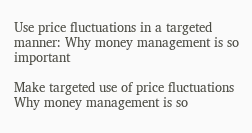Use price fluctuations in a targeted manner: Why money management is so important

Make targeted use of price fluctuations
Why money management is so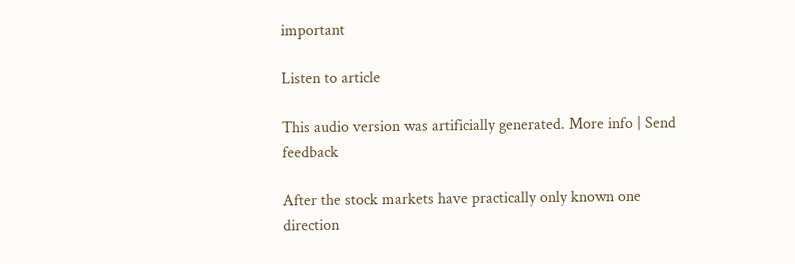important

Listen to article

This audio version was artificially generated. More info | Send feedback

After the stock markets have practically only known one direction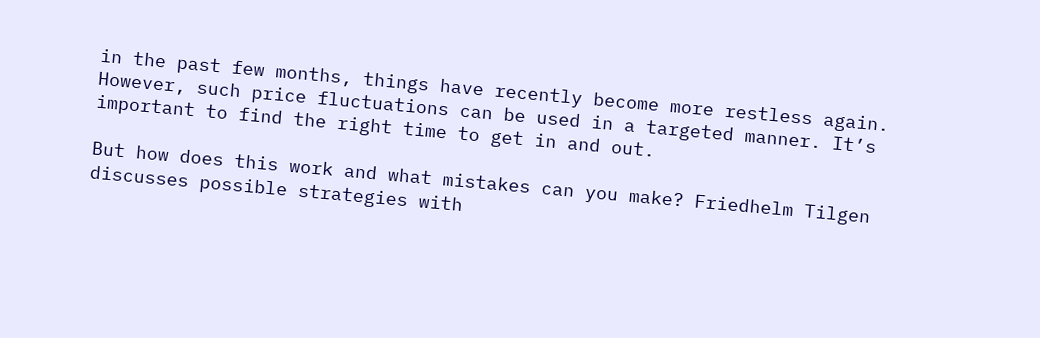in the past few months, things have recently become more restless again. However, such price fluctuations can be used in a targeted manner. It’s important to find the right time to get in and out.

But how does this work and what mistakes can you make? Friedhelm Tilgen discusses possible strategies with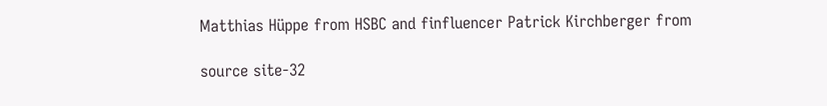Matthias Hüppe from HSBC and finfluencer Patrick Kirchberger from

source site-32